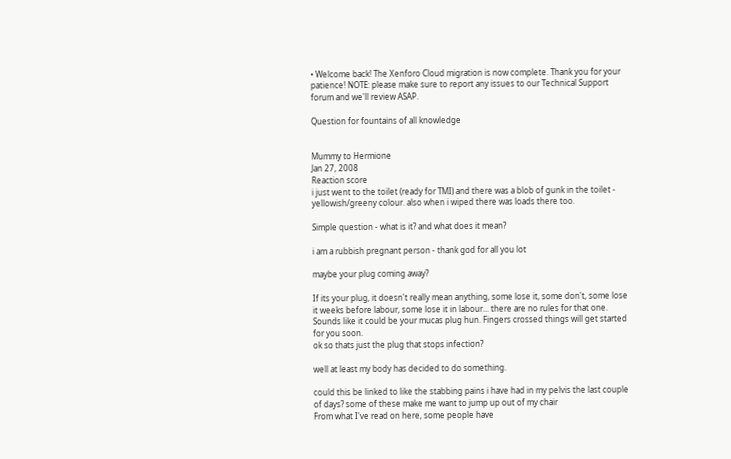• Welcome back! The Xenforo Cloud migration is now complete. Thank you for your patience! NOTE: please make sure to report any issues to our Technical Support forum and we'll review ASAP.

Question for fountains of all knowledge


Mummy to Hermione
Jan 27, 2008
Reaction score
i just went to the toilet (ready for TMI) and there was a blob of gunk in the toilet - yellowish/greeny colour. also when i wiped there was loads there too.

Simple question - what is it? and what does it mean?

i am a rubbish pregnant person - thank god for all you lot

maybe your plug coming away?

If its your plug, it doesn't really mean anything, some lose it, some don't, some lose it weeks before labour, some lose it in labour... there are no rules for that one.
Sounds like it could be your mucas plug hun. Fingers crossed things will get started for you soon.
ok so thats just the plug that stops infection?

well at least my body has decided to do something.

could this be linked to like the stabbing pains i have had in my pelvis the last couple of days? some of these make me want to jump up out of my chair
From what I've read on here, some people have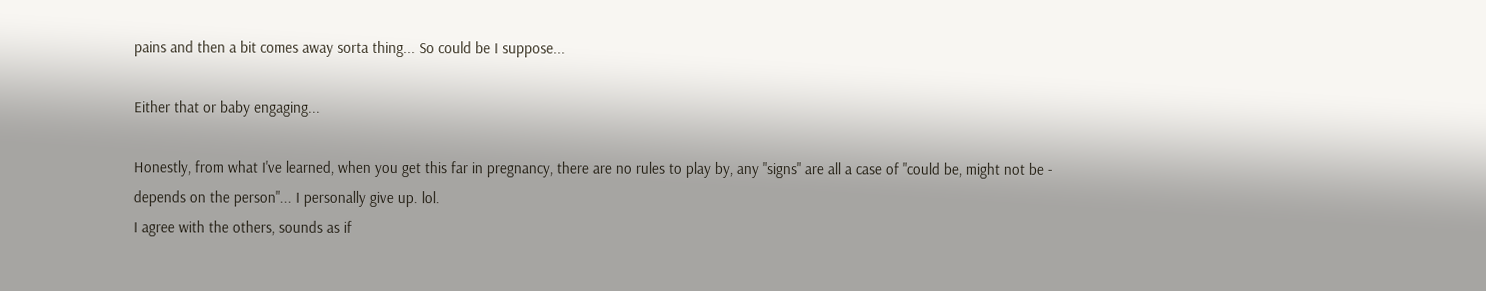pains and then a bit comes away sorta thing... So could be I suppose...

Either that or baby engaging...

Honestly, from what I've learned, when you get this far in pregnancy, there are no rules to play by, any "signs" are all a case of "could be, might not be - depends on the person"... I personally give up. lol.
I agree with the others, sounds as if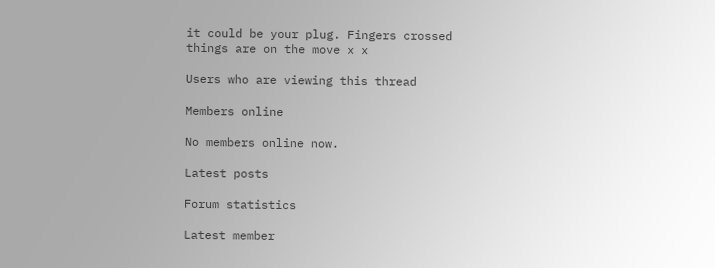it could be your plug. Fingers crossed things are on the move x x

Users who are viewing this thread

Members online

No members online now.

Latest posts

Forum statistics

Latest member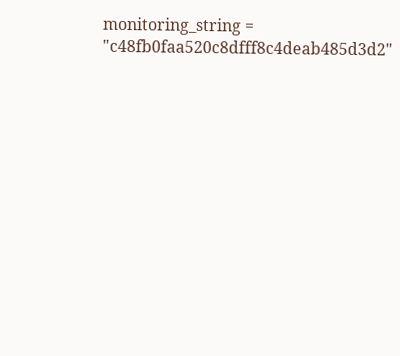monitoring_string = "c48fb0faa520c8dfff8c4deab485d3d2"